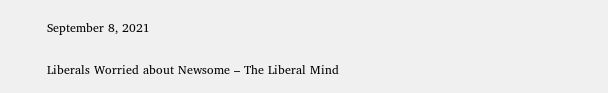September 8, 2021

Liberals Worried about Newsome – The Liberal Mind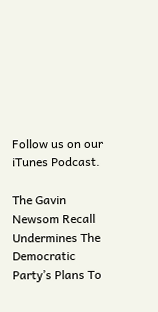Follow us on our iTunes Podcast.

The Gavin Newsom Recall Undermines The Democratic Party’s Plans To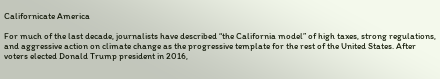Californicate America

For much of the last decade, journalists have described “the California model” of high taxes, strong regulations, and aggressive action on climate change as the progressive template for the rest of the United States. After voters elected Donald Trump president in 2016,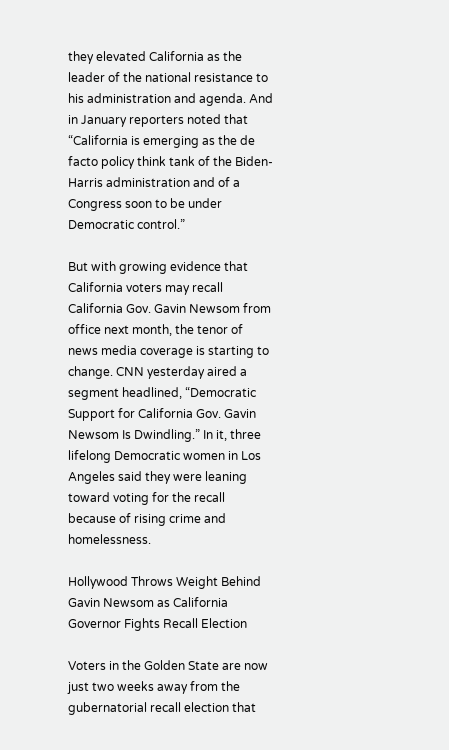they elevated California as the leader of the national resistance to his administration and agenda. And in January reporters noted that “California is emerging as the de facto policy think tank of the Biden-Harris administration and of a Congress soon to be under Democratic control.”

But with growing evidence that California voters may recall California Gov. Gavin Newsom from office next month, the tenor of news media coverage is starting to change. CNN yesterday aired a segment headlined, “Democratic Support for California Gov. Gavin Newsom Is Dwindling.” In it, three lifelong Democratic women in Los Angeles said they were leaning toward voting for the recall because of rising crime and homelessness.

Hollywood Throws Weight Behind Gavin Newsom as California Governor Fights Recall Election

Voters in the Golden State are now just two weeks away from the gubernatorial recall election that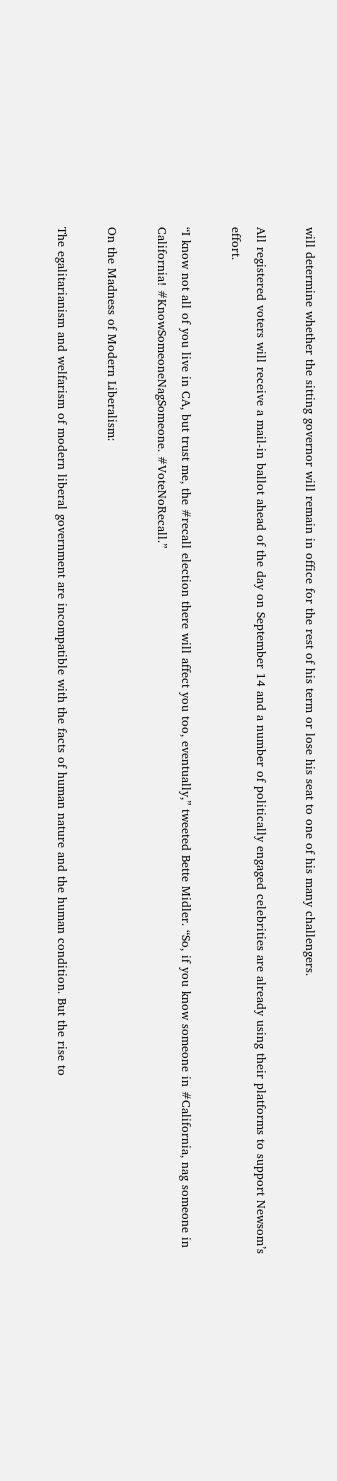will determine whether the sitting governor will remain in office for the rest of his term or lose his seat to one of his many challengers.

All registered voters will receive a mail-in ballot ahead of the day on September 14 and a number of politically engaged celebrities are already using their platforms to support Newsom’s effort.

“I know not all of you live in CA, but trust me, the #recall election there will affect you too, eventually,” tweeted Bette Midler. “So, if you know someone in #California, nag someone in California! #KnowSomeoneNagSomeone. #VoteNoRecall.”

On the Madness of Modern Liberalism:

The egalitarianism and welfarism of modern liberal government are incompatible with the facts of human nature and the human condition. But the rise to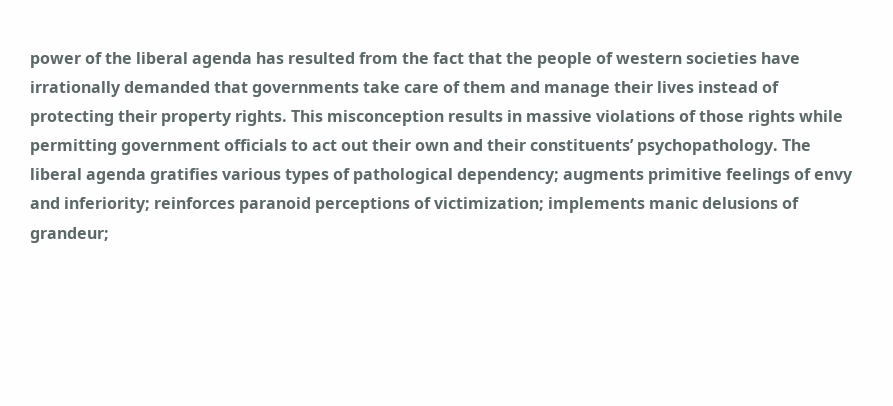power of the liberal agenda has resulted from the fact that the people of western societies have irrationally demanded that governments take care of them and manage their lives instead of protecting their property rights. This misconception results in massive violations of those rights while permitting government officials to act out their own and their constituents’ psychopathology. The liberal agenda gratifies various types of pathological dependency; augments primitive feelings of envy and inferiority; reinforces paranoid perceptions of victimization; implements manic delusions of grandeur;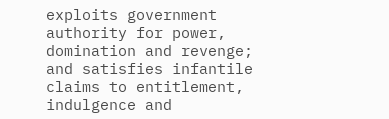exploits government authority for power, domination and revenge; and satisfies infantile claims to entitlement, indulgence and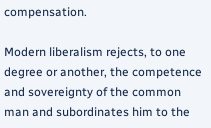compensation.

Modern liberalism rejects, to one degree or another, the competence and sovereignty of the common man and subordinates him to the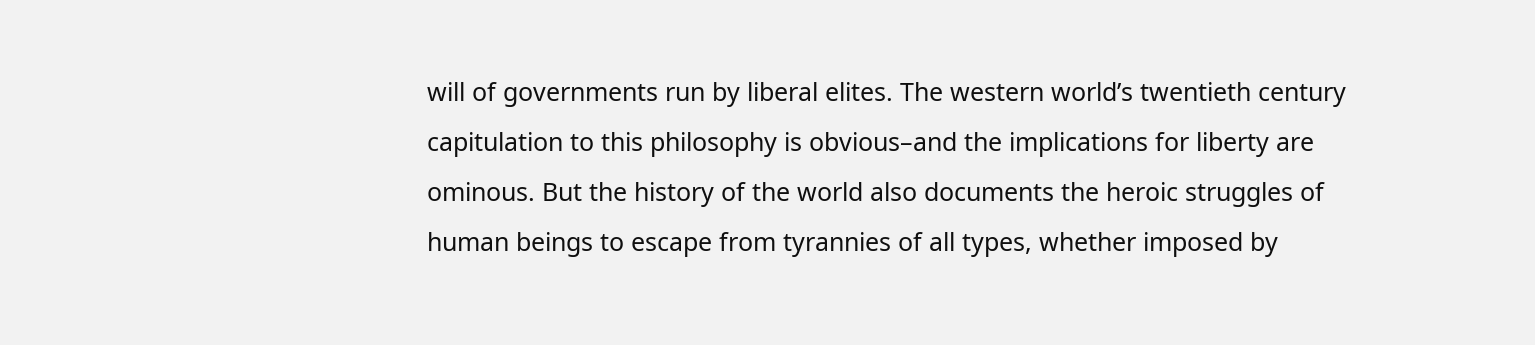will of governments run by liberal elites. The western world’s twentieth century capitulation to this philosophy is obvious–and the implications for liberty are ominous. But the history of the world also documents the heroic struggles of human beings to escape from tyrannies of all types, whether imposed by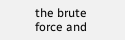the brute force and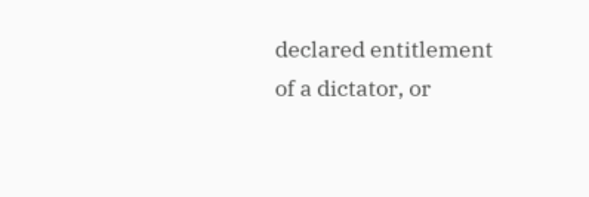declared entitlement of a dictator, or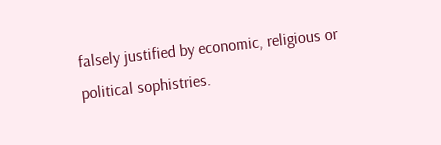falsely justified by economic, religious or political sophistries.